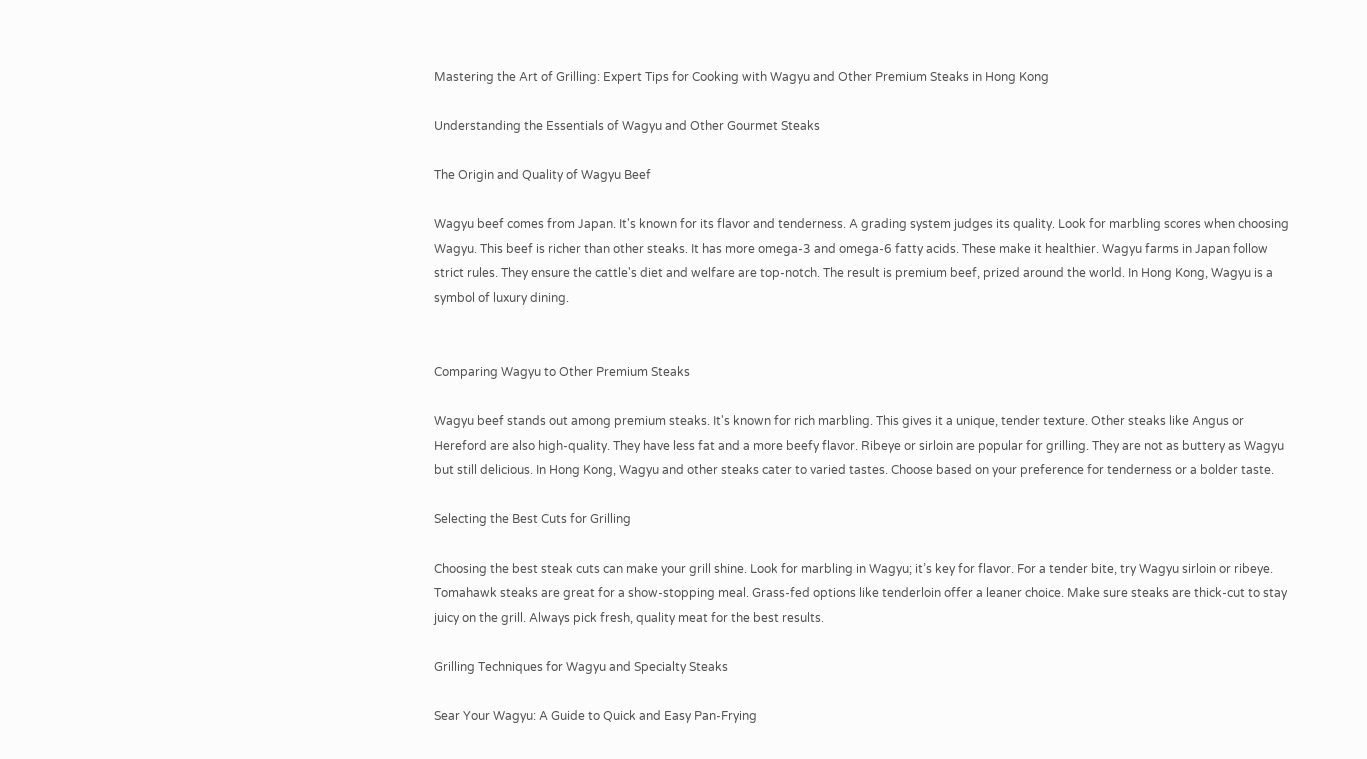Mastering the Art of Grilling: Expert Tips for Cooking with Wagyu and Other Premium Steaks in Hong Kong

Understanding the Essentials of Wagyu and Other Gourmet Steaks

The Origin and Quality of Wagyu Beef

Wagyu beef comes from Japan. It's known for its flavor and tenderness. A grading system judges its quality. Look for marbling scores when choosing Wagyu. This beef is richer than other steaks. It has more omega-3 and omega-6 fatty acids. These make it healthier. Wagyu farms in Japan follow strict rules. They ensure the cattle's diet and welfare are top-notch. The result is premium beef, prized around the world. In Hong Kong, Wagyu is a symbol of luxury dining.


Comparing Wagyu to Other Premium Steaks

Wagyu beef stands out among premium steaks. It's known for rich marbling. This gives it a unique, tender texture. Other steaks like Angus or Hereford are also high-quality. They have less fat and a more beefy flavor. Ribeye or sirloin are popular for grilling. They are not as buttery as Wagyu but still delicious. In Hong Kong, Wagyu and other steaks cater to varied tastes. Choose based on your preference for tenderness or a bolder taste.

Selecting the Best Cuts for Grilling

Choosing the best steak cuts can make your grill shine. Look for marbling in Wagyu; it’s key for flavor. For a tender bite, try Wagyu sirloin or ribeye. Tomahawk steaks are great for a show-stopping meal. Grass-fed options like tenderloin offer a leaner choice. Make sure steaks are thick-cut to stay juicy on the grill. Always pick fresh, quality meat for the best results.

Grilling Techniques for Wagyu and Specialty Steaks

Sear Your Wagyu: A Guide to Quick and Easy Pan-Frying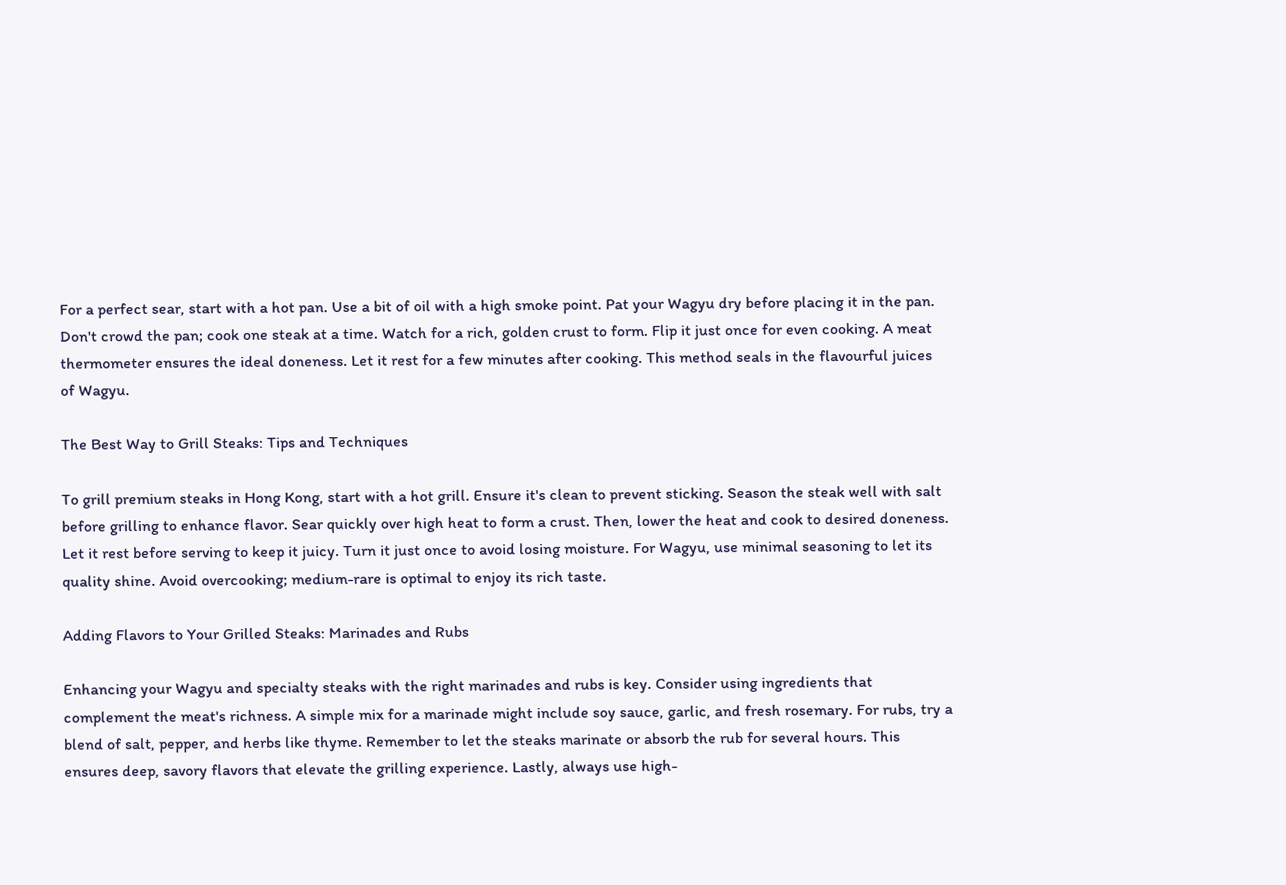For a perfect sear, start with a hot pan. Use a bit of oil with a high smoke point. Pat your Wagyu dry before placing it in the pan. Don't crowd the pan; cook one steak at a time. Watch for a rich, golden crust to form. Flip it just once for even cooking. A meat thermometer ensures the ideal doneness. Let it rest for a few minutes after cooking. This method seals in the flavourful juices of Wagyu.

The Best Way to Grill Steaks: Tips and Techniques

To grill premium steaks in Hong Kong, start with a hot grill. Ensure it's clean to prevent sticking. Season the steak well with salt before grilling to enhance flavor. Sear quickly over high heat to form a crust. Then, lower the heat and cook to desired doneness. Let it rest before serving to keep it juicy. Turn it just once to avoid losing moisture. For Wagyu, use minimal seasoning to let its quality shine. Avoid overcooking; medium-rare is optimal to enjoy its rich taste.

Adding Flavors to Your Grilled Steaks: Marinades and Rubs

Enhancing your Wagyu and specialty steaks with the right marinades and rubs is key. Consider using ingredients that complement the meat's richness. A simple mix for a marinade might include soy sauce, garlic, and fresh rosemary. For rubs, try a blend of salt, pepper, and herbs like thyme. Remember to let the steaks marinate or absorb the rub for several hours. This ensures deep, savory flavors that elevate the grilling experience. Lastly, always use high-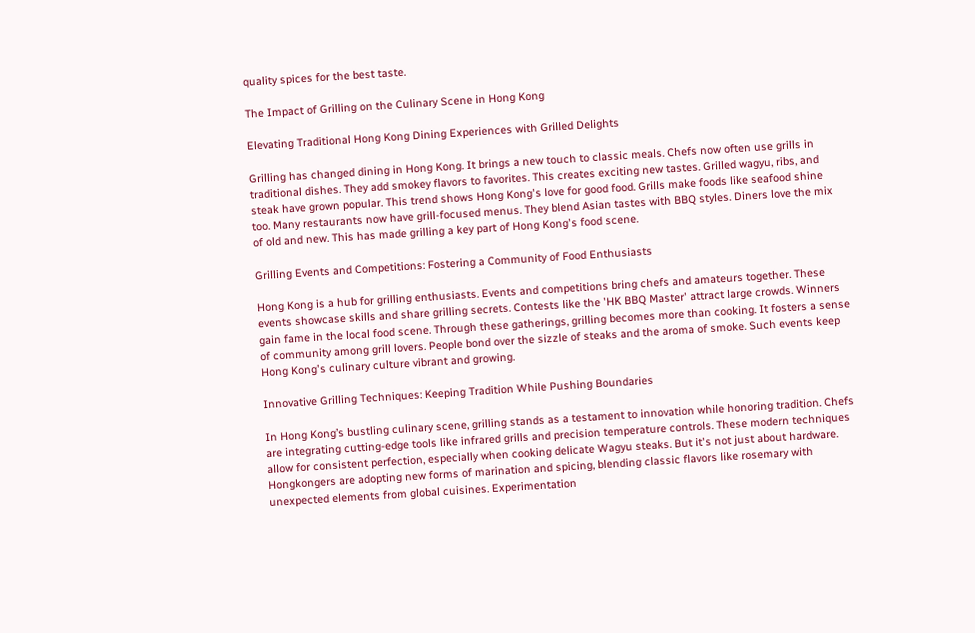quality spices for the best taste.

The Impact of Grilling on the Culinary Scene in Hong Kong

Elevating Traditional Hong Kong Dining Experiences with Grilled Delights

Grilling has changed dining in Hong Kong. It brings a new touch to classic meals. Chefs now often use grills in traditional dishes. They add smokey flavors to favorites. This creates exciting new tastes. Grilled wagyu, ribs, and steak have grown popular. This trend shows Hong Kong's love for good food. Grills make foods like seafood shine too. Many restaurants now have grill-focused menus. They blend Asian tastes with BBQ styles. Diners love the mix of old and new. This has made grilling a key part of Hong Kong's food scene.

Grilling Events and Competitions: Fostering a Community of Food Enthusiasts

Hong Kong is a hub for grilling enthusiasts. Events and competitions bring chefs and amateurs together. These events showcase skills and share grilling secrets. Contests like the 'HK BBQ Master' attract large crowds. Winners gain fame in the local food scene. Through these gatherings, grilling becomes more than cooking. It fosters a sense of community among grill lovers. People bond over the sizzle of steaks and the aroma of smoke. Such events keep Hong Kong's culinary culture vibrant and growing.

Innovative Grilling Techniques: Keeping Tradition While Pushing Boundaries

In Hong Kong’s bustling culinary scene, grilling stands as a testament to innovation while honoring tradition. Chefs are integrating cutting-edge tools like infrared grills and precision temperature controls. These modern techniques allow for consistent perfection, especially when cooking delicate Wagyu steaks. But it's not just about hardware. Hongkongers are adopting new forms of marination and spicing, blending classic flavors like rosemary with unexpected elements from global cuisines. Experimentation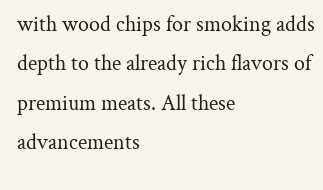with wood chips for smoking adds depth to the already rich flavors of premium meats. All these advancements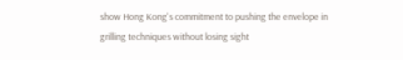show Hong Kong's commitment to pushing the envelope in grilling techniques without losing sight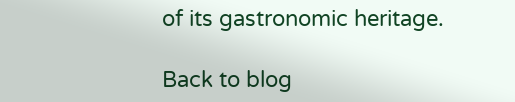of its gastronomic heritage.

Back to blog